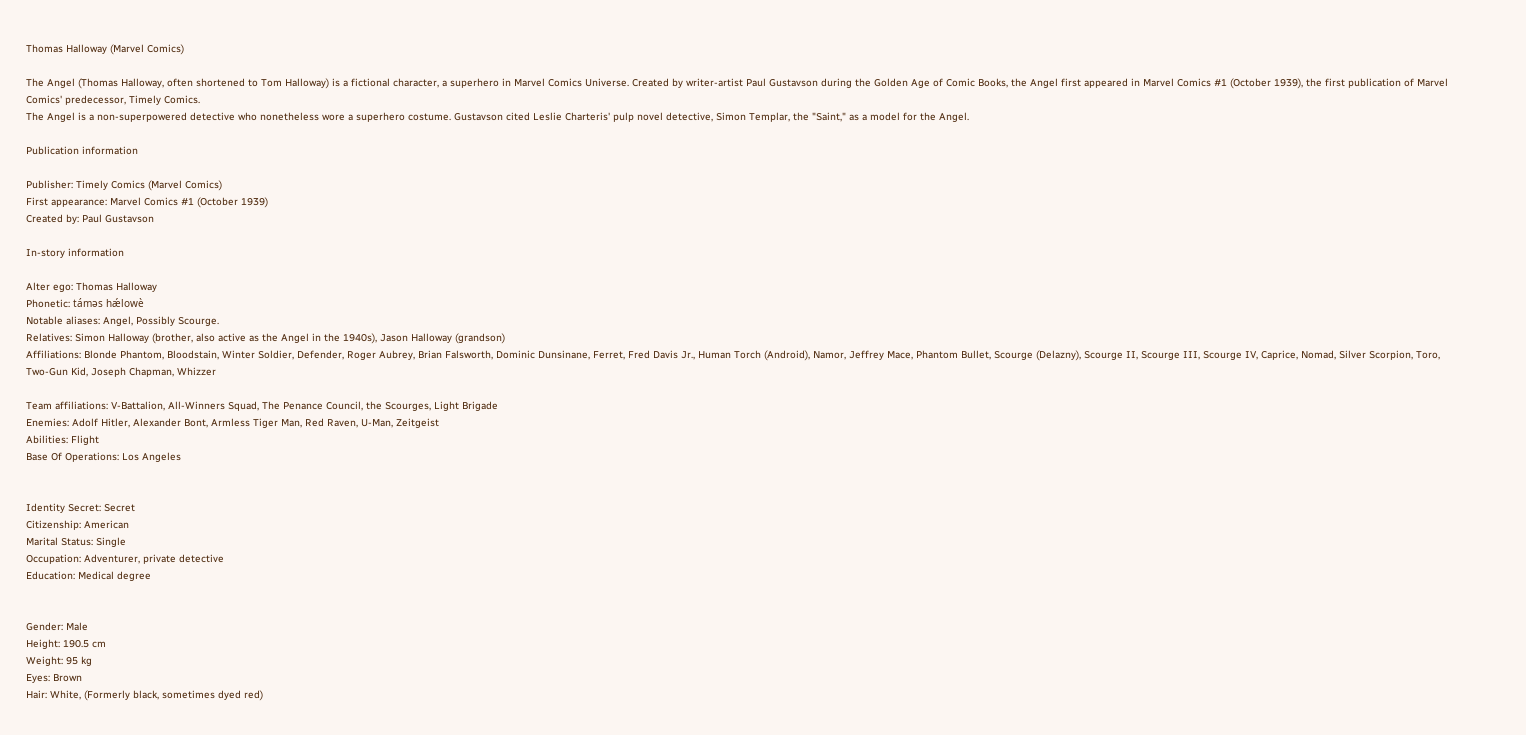Thomas Halloway (Marvel Comics)

The Angel (Thomas Halloway, often shortened to Tom Halloway) is a fictional character, a superhero in Marvel Comics Universe. Created by writer-artist Paul Gustavson during the Golden Age of Comic Books, the Angel first appeared in Marvel Comics #1 (October 1939), the first publication of Marvel Comics' predecessor, Timely Comics.
The Angel is a non-superpowered detective who nonetheless wore a superhero costume. Gustavson cited Leslie Charteris' pulp novel detective, Simon Templar, the "Saint," as a model for the Angel.

Publication information

Publisher: Timely Comics (Marvel Comics)
First appearance: Marvel Comics #1 (October 1939)
Created by: Paul Gustavson

In-story information

Alter ego: Thomas Halloway
Phonetic: táməs hǽlowè
Notable aliases: Angel, Possibly Scourge.
Relatives: Simon Halloway (brother, also active as the Angel in the 1940s), Jason Halloway (grandson)
Affiliations: Blonde Phantom, Bloodstain, Winter Soldier, Defender, Roger Aubrey, Brian Falsworth, Dominic Dunsinane, Ferret, Fred Davis Jr., Human Torch (Android), Namor, Jeffrey Mace, Phantom Bullet, Scourge (Delazny), Scourge II, Scourge III, Scourge IV, Caprice, Nomad, Silver Scorpion, Toro, Two-Gun Kid, Joseph Chapman, Whizzer

Team affiliations: V-Battalion, All-Winners Squad, The Penance Council, the Scourges, Light Brigade
Enemies: Adolf Hitler, Alexander Bont, Armless Tiger Man, Red Raven, U-Man, Zeitgeist
Abilities: Flight
Base Of Operations: Los Angeles


Identity Secret: Secret
Citizenship: American
Marital Status: Single
Occupation: Adventurer, private detective
Education: Medical degree


Gender: Male
Height: 190.5 cm
Weight: 95 kg
Eyes: Brown
Hair: White, (Formerly black, sometimes dyed red)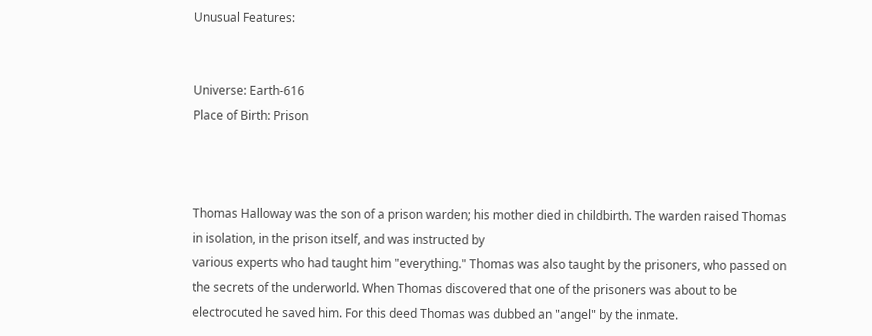Unusual Features:


Universe: Earth-616
Place of Birth: Prison



Thomas Halloway was the son of a prison warden; his mother died in childbirth. The warden raised Thomas in isolation, in the prison itself, and was instructed by
various experts who had taught him "everything." Thomas was also taught by the prisoners, who passed on the secrets of the underworld. When Thomas discovered that one of the prisoners was about to be electrocuted he saved him. For this deed Thomas was dubbed an "angel" by the inmate.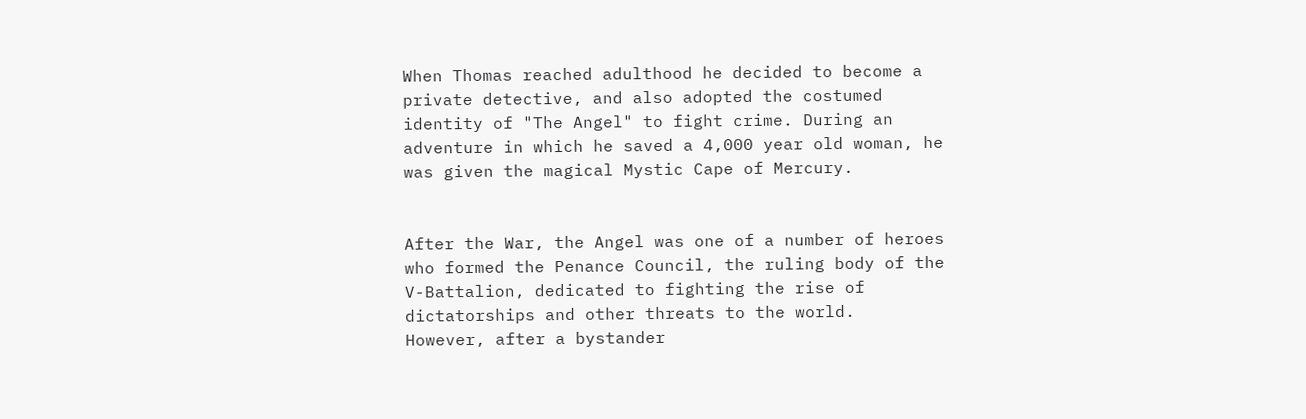When Thomas reached adulthood he decided to become a private detective, and also adopted the costumed identity of "The Angel" to fight crime. During an adventure in which he saved a 4,000 year old woman, he was given the magical Mystic Cape of Mercury.


After the War, the Angel was one of a number of heroes who formed the Penance Council, the ruling body of the V-Battalion, dedicated to fighting the rise of dictatorships and other threats to the world.
However, after a bystander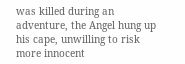was killed during an adventure, the Angel hung up his cape, unwilling to risk more innocent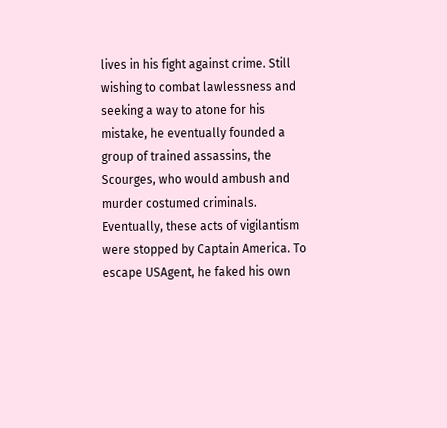lives in his fight against crime. Still wishing to combat lawlessness and seeking a way to atone for his mistake, he eventually founded a group of trained assassins, the Scourges, who would ambush and murder costumed criminals. Eventually, these acts of vigilantism were stopped by Captain America. To escape USAgent, he faked his own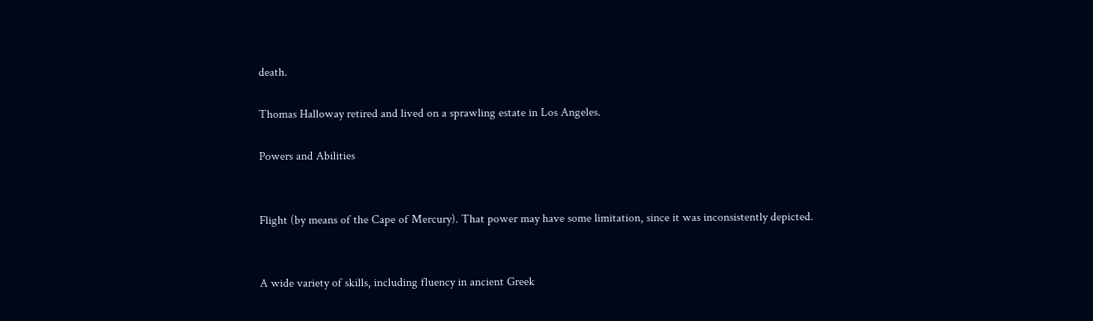death.

Thomas Halloway retired and lived on a sprawling estate in Los Angeles.

Powers and Abilities


Flight (by means of the Cape of Mercury). That power may have some limitation, since it was inconsistently depicted.


A wide variety of skills, including fluency in ancient Greek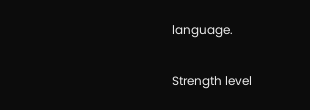language.

Strength level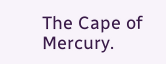The Cape of Mercury.